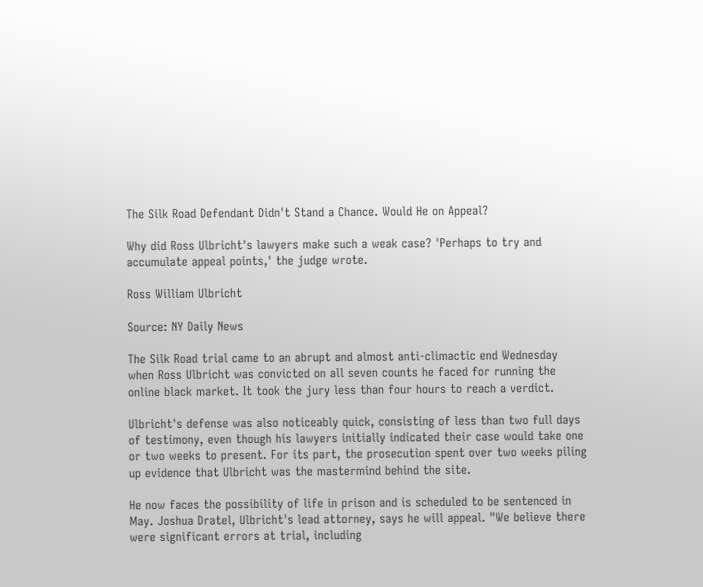The Silk Road Defendant Didn't Stand a Chance. Would He on Appeal?

Why did Ross Ulbricht's lawyers make such a weak case? 'Perhaps to try and accumulate appeal points,' the judge wrote.

Ross William Ulbricht

Source: NY Daily News

The Silk Road trial came to an abrupt and almost anti-climactic end Wednesday when Ross Ulbricht was convicted on all seven counts he faced for running the online black market. It took the jury less than four hours to reach a verdict.

Ulbricht's defense was also noticeably quick, consisting of less than two full days of testimony, even though his lawyers initially indicated their case would take one or two weeks to present. For its part, the prosecution spent over two weeks piling up evidence that Ulbricht was the mastermind behind the site.

He now faces the possibility of life in prison and is scheduled to be sentenced in May. Joshua Dratel, Ulbricht's lead attorney, says he will appeal. "We believe there were significant errors at trial, including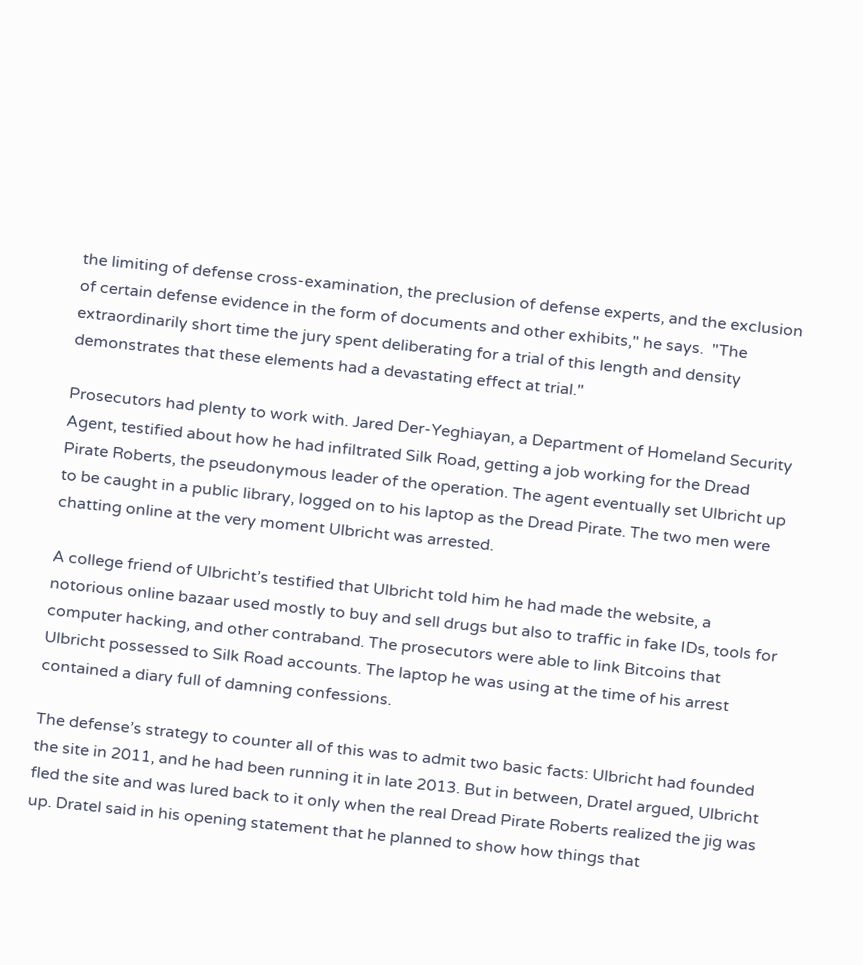the limiting of defense cross-examination, the preclusion of defense experts, and the exclusion of certain defense evidence in the form of documents and other exhibits," he says.  "The extraordinarily short time the jury spent deliberating for a trial of this length and density demonstrates that these elements had a devastating effect at trial."

Prosecutors had plenty to work with. Jared Der-Yeghiayan, a Department of Homeland Security Agent, testified about how he had infiltrated Silk Road, getting a job working for the Dread Pirate Roberts, the pseudonymous leader of the operation. The agent eventually set Ulbricht up to be caught in a public library, logged on to his laptop as the Dread Pirate. The two men were chatting online at the very moment Ulbricht was arrested.

A college friend of Ulbricht’s testified that Ulbricht told him he had made the website, a notorious online bazaar used mostly to buy and sell drugs but also to traffic in fake IDs, tools for computer hacking, and other contraband. The prosecutors were able to link Bitcoins that Ulbricht possessed to Silk Road accounts. The laptop he was using at the time of his arrest contained a diary full of damning confessions.

The defense’s strategy to counter all of this was to admit two basic facts: Ulbricht had founded the site in 2011, and he had been running it in late 2013. But in between, Dratel argued, Ulbricht fled the site and was lured back to it only when the real Dread Pirate Roberts realized the jig was up. Dratel said in his opening statement that he planned to show how things that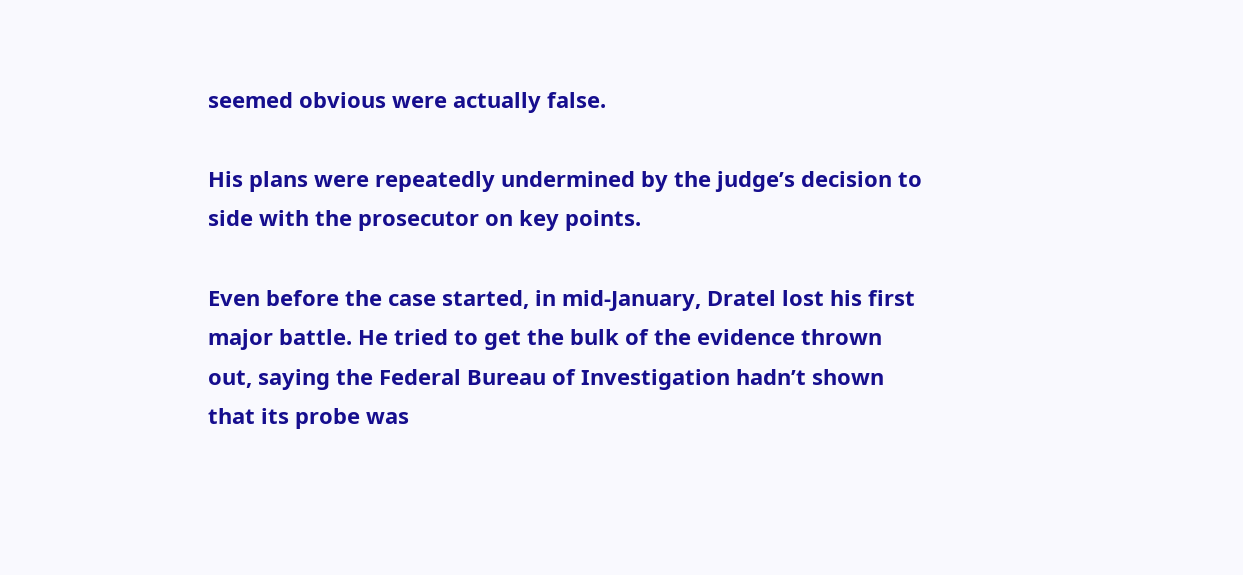seemed obvious were actually false.

His plans were repeatedly undermined by the judge’s decision to side with the prosecutor on key points.

Even before the case started, in mid-January, Dratel lost his first major battle. He tried to get the bulk of the evidence thrown out, saying the Federal Bureau of Investigation hadn’t shown that its probe was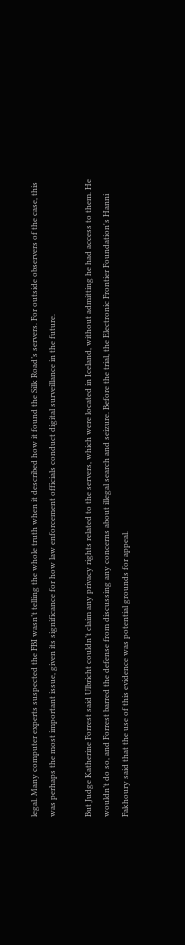legal. Many computer experts suspected the FBI wasn’t telling the whole truth when it described how it found the Silk Road’s servers. For outside observers of the case, this was perhaps the most important issue, given its significance for how law enforcement officials conduct digital surveillance in the future.

But Judge Katherine Forrest said Ulbricht couldn’t claim any privacy rights related to the servers, which were located in Iceland, without admitting he had access to them. He wouldn’t do so, and Forrest barred the defense from discussing any concerns about illegal search and seizure. Before the trial, the Electronic Frontier Foundation's Hanni Fakhoury said that the use of this evidence was potential grounds for appeal.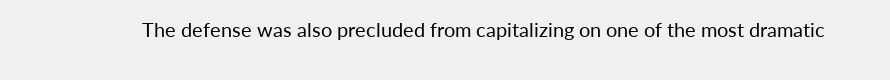The defense was also precluded from capitalizing on one of the most dramatic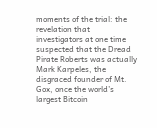moments of the trial: the revelation that investigators at one time suspected that the Dread Pirate Roberts was actually Mark Karpeles, the disgraced founder of Mt. Gox, once the world’s largest Bitcoin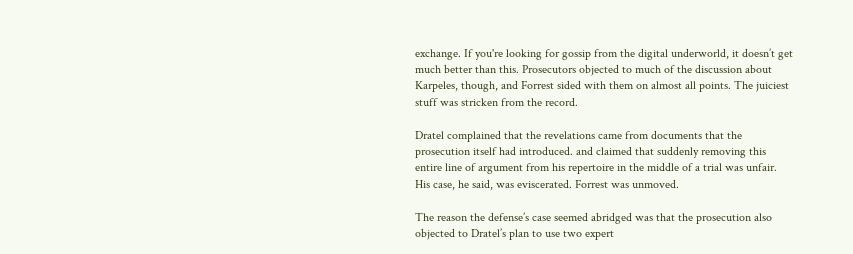exchange. If you're looking for gossip from the digital underworld, it doesn’t get much better than this. Prosecutors objected to much of the discussion about Karpeles, though, and Forrest sided with them on almost all points. The juiciest stuff was stricken from the record.

Dratel complained that the revelations came from documents that the prosecution itself had introduced. and claimed that suddenly removing this entire line of argument from his repertoire in the middle of a trial was unfair. His case, he said, was eviscerated. Forrest was unmoved.

The reason the defense’s case seemed abridged was that the prosecution also objected to Dratel’s plan to use two expert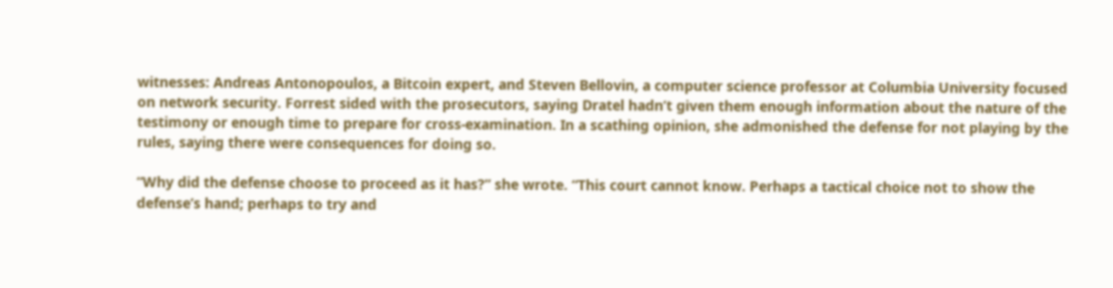witnesses: Andreas Antonopoulos, a Bitcoin expert, and Steven Bellovin, a computer science professor at Columbia University focused on network security. Forrest sided with the prosecutors, saying Dratel hadn’t given them enough information about the nature of the testimony or enough time to prepare for cross-examination. In a scathing opinion, she admonished the defense for not playing by the rules, saying there were consequences for doing so.

“Why did the defense choose to proceed as it has?” she wrote. “This court cannot know. Perhaps a tactical choice not to show the defense’s hand; perhaps to try and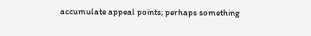accumulate appeal points; perhaps something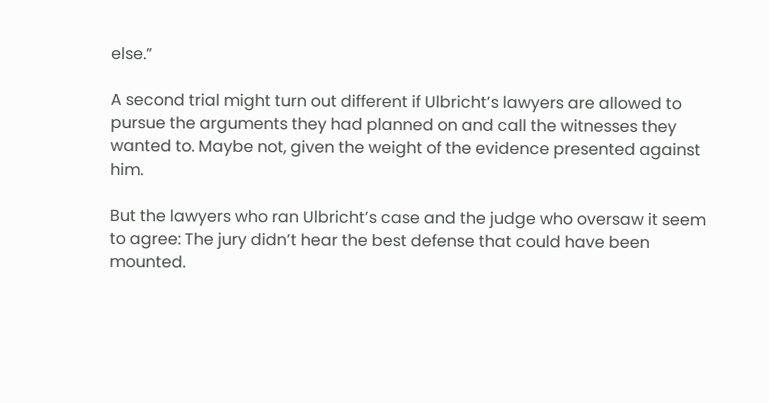else.”

A second trial might turn out different if Ulbricht’s lawyers are allowed to pursue the arguments they had planned on and call the witnesses they wanted to. Maybe not, given the weight of the evidence presented against him.

But the lawyers who ran Ulbricht’s case and the judge who oversaw it seem to agree: The jury didn’t hear the best defense that could have been mounted.